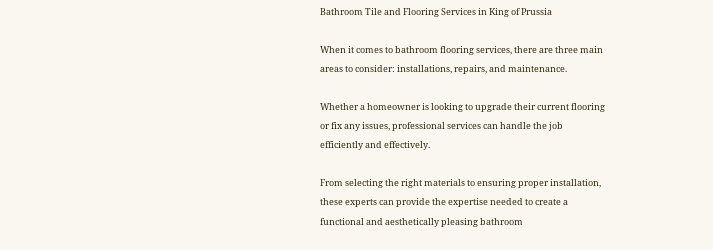Bathroom Tile and Flooring Services in King of Prussia

When it comes to bathroom flooring services, there are three main areas to consider: installations, repairs, and maintenance.

Whether a homeowner is looking to upgrade their current flooring or fix any issues, professional services can handle the job efficiently and effectively.

From selecting the right materials to ensuring proper installation, these experts can provide the expertise needed to create a functional and aesthetically pleasing bathroom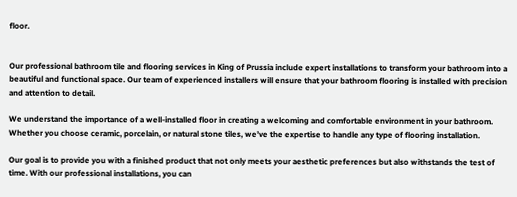floor.


Our professional bathroom tile and flooring services in King of Prussia include expert installations to transform your bathroom into a beautiful and functional space. Our team of experienced installers will ensure that your bathroom flooring is installed with precision and attention to detail.

We understand the importance of a well-installed floor in creating a welcoming and comfortable environment in your bathroom. Whether you choose ceramic, porcelain, or natural stone tiles, we’ve the expertise to handle any type of flooring installation.

Our goal is to provide you with a finished product that not only meets your aesthetic preferences but also withstands the test of time. With our professional installations, you can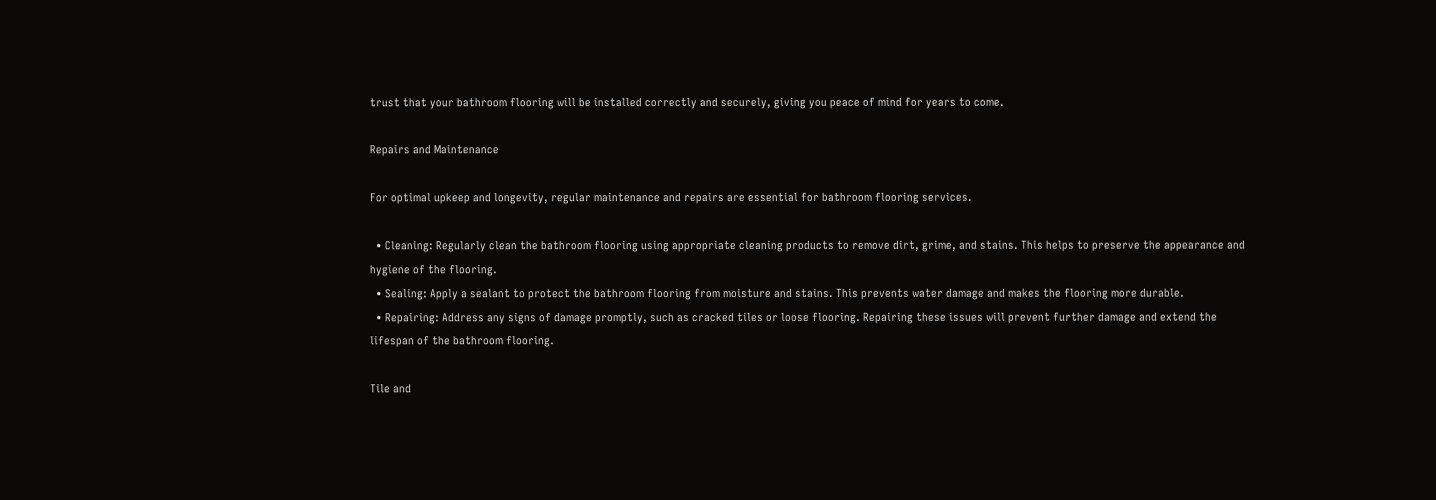trust that your bathroom flooring will be installed correctly and securely, giving you peace of mind for years to come.

Repairs and Maintenance

For optimal upkeep and longevity, regular maintenance and repairs are essential for bathroom flooring services.

  • Cleaning: Regularly clean the bathroom flooring using appropriate cleaning products to remove dirt, grime, and stains. This helps to preserve the appearance and hygiene of the flooring.
  • Sealing: Apply a sealant to protect the bathroom flooring from moisture and stains. This prevents water damage and makes the flooring more durable.
  • Repairing: Address any signs of damage promptly, such as cracked tiles or loose flooring. Repairing these issues will prevent further damage and extend the lifespan of the bathroom flooring.

Tile and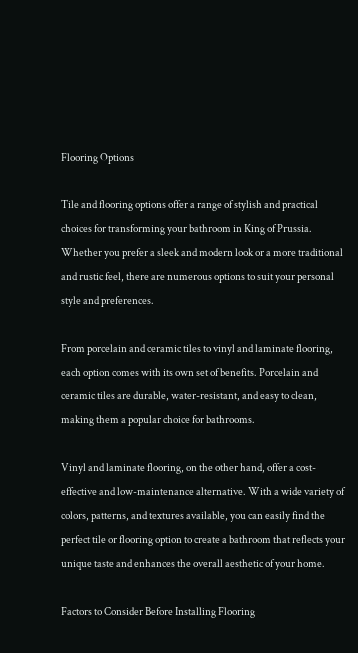Flooring Options

Tile and flooring options offer a range of stylish and practical choices for transforming your bathroom in King of Prussia. Whether you prefer a sleek and modern look or a more traditional and rustic feel, there are numerous options to suit your personal style and preferences.

From porcelain and ceramic tiles to vinyl and laminate flooring, each option comes with its own set of benefits. Porcelain and ceramic tiles are durable, water-resistant, and easy to clean, making them a popular choice for bathrooms.

Vinyl and laminate flooring, on the other hand, offer a cost-effective and low-maintenance alternative. With a wide variety of colors, patterns, and textures available, you can easily find the perfect tile or flooring option to create a bathroom that reflects your unique taste and enhances the overall aesthetic of your home.

Factors to Consider Before Installing Flooring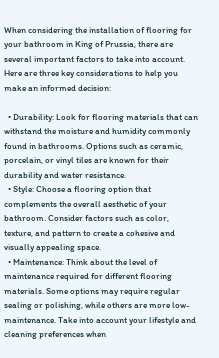When considering the installation of flooring for your bathroom in King of Prussia, there are several important factors to take into account. Here are three key considerations to help you make an informed decision:

  • Durability: Look for flooring materials that can withstand the moisture and humidity commonly found in bathrooms. Options such as ceramic, porcelain, or vinyl tiles are known for their durability and water resistance.
  • Style: Choose a flooring option that complements the overall aesthetic of your bathroom. Consider factors such as color, texture, and pattern to create a cohesive and visually appealing space.
  • Maintenance: Think about the level of maintenance required for different flooring materials. Some options may require regular sealing or polishing, while others are more low-maintenance. Take into account your lifestyle and cleaning preferences when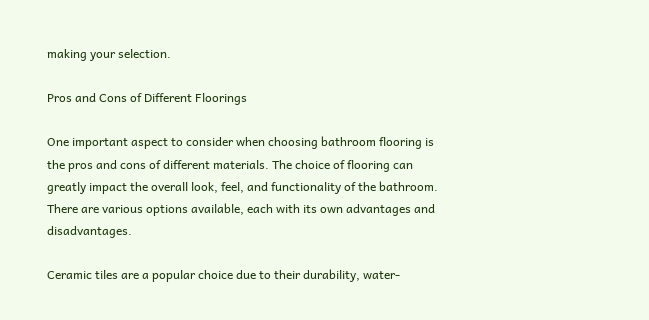making your selection.

Pros and Cons of Different Floorings

One important aspect to consider when choosing bathroom flooring is the pros and cons of different materials. The choice of flooring can greatly impact the overall look, feel, and functionality of the bathroom. There are various options available, each with its own advantages and disadvantages.

Ceramic tiles are a popular choice due to their durability, water-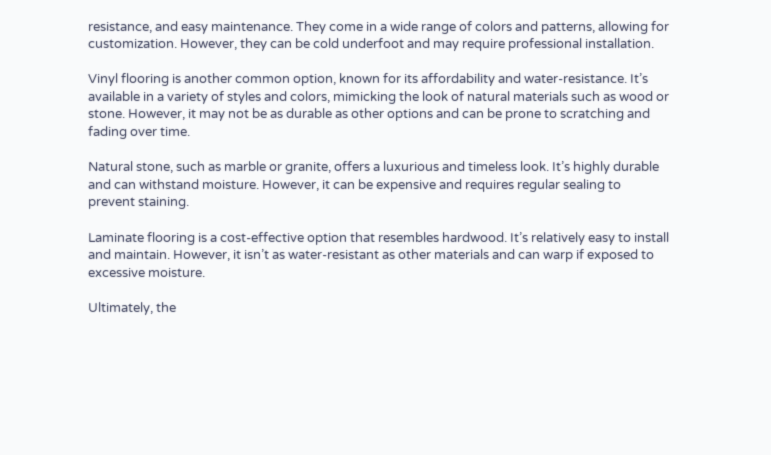resistance, and easy maintenance. They come in a wide range of colors and patterns, allowing for customization. However, they can be cold underfoot and may require professional installation.

Vinyl flooring is another common option, known for its affordability and water-resistance. It’s available in a variety of styles and colors, mimicking the look of natural materials such as wood or stone. However, it may not be as durable as other options and can be prone to scratching and fading over time.

Natural stone, such as marble or granite, offers a luxurious and timeless look. It’s highly durable and can withstand moisture. However, it can be expensive and requires regular sealing to prevent staining.

Laminate flooring is a cost-effective option that resembles hardwood. It’s relatively easy to install and maintain. However, it isn’t as water-resistant as other materials and can warp if exposed to excessive moisture.

Ultimately, the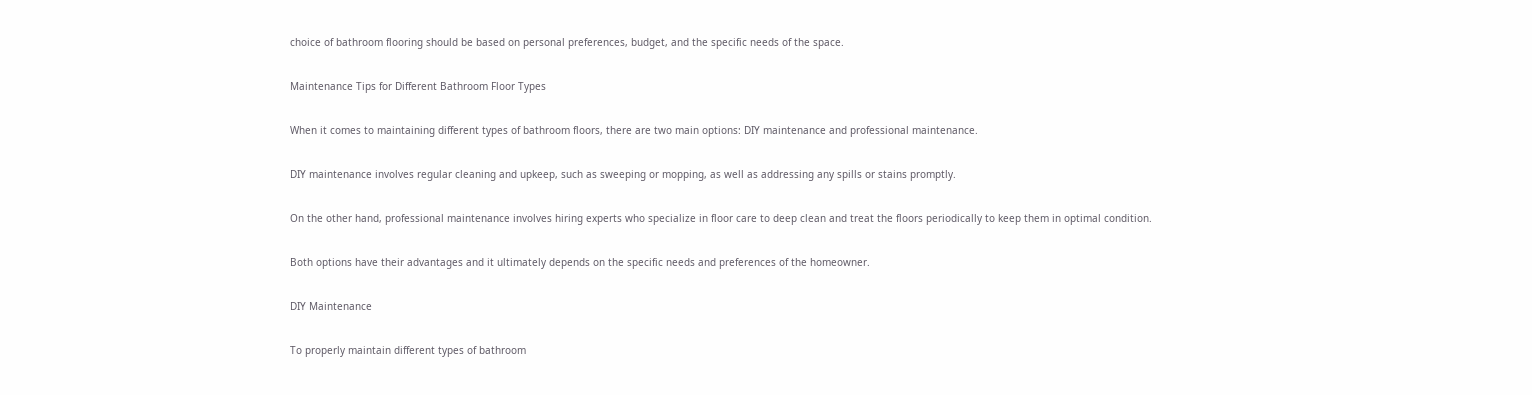choice of bathroom flooring should be based on personal preferences, budget, and the specific needs of the space.

Maintenance Tips for Different Bathroom Floor Types

When it comes to maintaining different types of bathroom floors, there are two main options: DIY maintenance and professional maintenance.

DIY maintenance involves regular cleaning and upkeep, such as sweeping or mopping, as well as addressing any spills or stains promptly.

On the other hand, professional maintenance involves hiring experts who specialize in floor care to deep clean and treat the floors periodically to keep them in optimal condition.

Both options have their advantages and it ultimately depends on the specific needs and preferences of the homeowner.

DIY Maintenance

To properly maintain different types of bathroom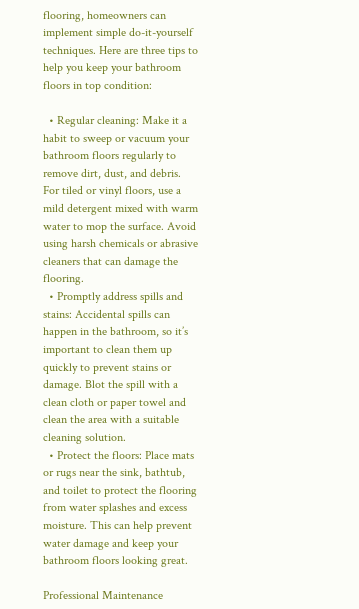flooring, homeowners can implement simple do-it-yourself techniques. Here are three tips to help you keep your bathroom floors in top condition:

  • Regular cleaning: Make it a habit to sweep or vacuum your bathroom floors regularly to remove dirt, dust, and debris. For tiled or vinyl floors, use a mild detergent mixed with warm water to mop the surface. Avoid using harsh chemicals or abrasive cleaners that can damage the flooring.
  • Promptly address spills and stains: Accidental spills can happen in the bathroom, so it’s important to clean them up quickly to prevent stains or damage. Blot the spill with a clean cloth or paper towel and clean the area with a suitable cleaning solution.
  • Protect the floors: Place mats or rugs near the sink, bathtub, and toilet to protect the flooring from water splashes and excess moisture. This can help prevent water damage and keep your bathroom floors looking great.

Professional Maintenance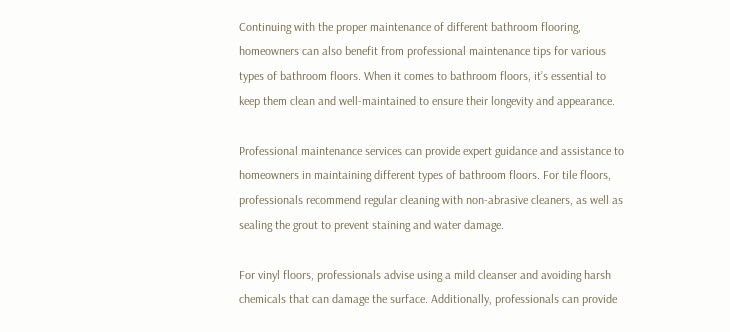Continuing with the proper maintenance of different bathroom flooring, homeowners can also benefit from professional maintenance tips for various types of bathroom floors. When it comes to bathroom floors, it’s essential to keep them clean and well-maintained to ensure their longevity and appearance.

Professional maintenance services can provide expert guidance and assistance to homeowners in maintaining different types of bathroom floors. For tile floors, professionals recommend regular cleaning with non-abrasive cleaners, as well as sealing the grout to prevent staining and water damage.

For vinyl floors, professionals advise using a mild cleanser and avoiding harsh chemicals that can damage the surface. Additionally, professionals can provide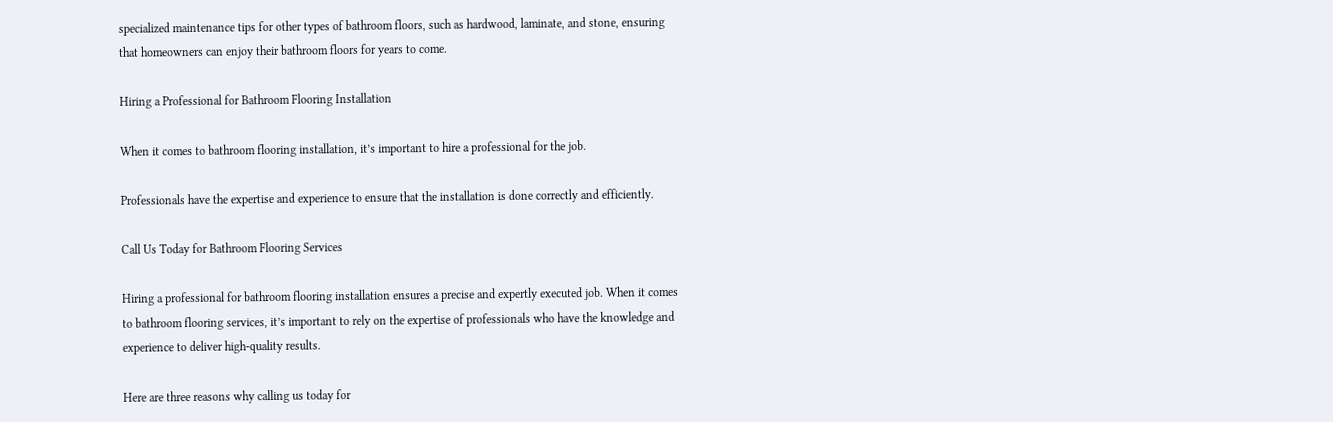specialized maintenance tips for other types of bathroom floors, such as hardwood, laminate, and stone, ensuring that homeowners can enjoy their bathroom floors for years to come.

Hiring a Professional for Bathroom Flooring Installation

When it comes to bathroom flooring installation, it’s important to hire a professional for the job.

Professionals have the expertise and experience to ensure that the installation is done correctly and efficiently.

Call Us Today for Bathroom Flooring Services

Hiring a professional for bathroom flooring installation ensures a precise and expertly executed job. When it comes to bathroom flooring services, it’s important to rely on the expertise of professionals who have the knowledge and experience to deliver high-quality results.

Here are three reasons why calling us today for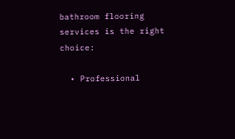bathroom flooring services is the right choice:

  • Professional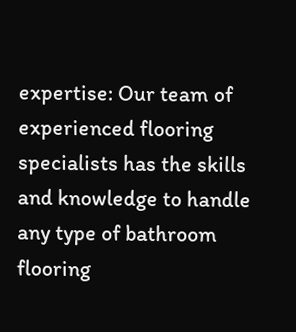expertise: Our team of experienced flooring specialists has the skills and knowledge to handle any type of bathroom flooring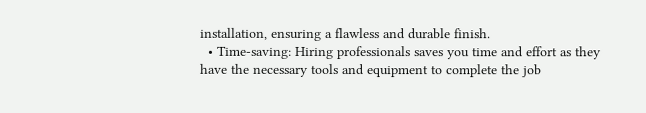installation, ensuring a flawless and durable finish.
  • Time-saving: Hiring professionals saves you time and effort as they have the necessary tools and equipment to complete the job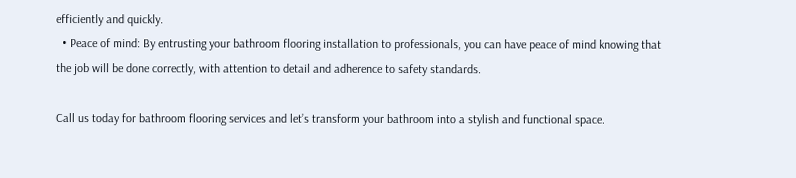efficiently and quickly.
  • Peace of mind: By entrusting your bathroom flooring installation to professionals, you can have peace of mind knowing that the job will be done correctly, with attention to detail and adherence to safety standards.

Call us today for bathroom flooring services and let’s transform your bathroom into a stylish and functional space.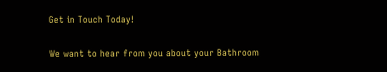Get in Touch Today!

We want to hear from you about your Bathroom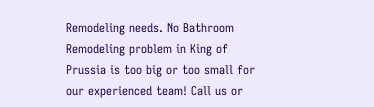Remodeling needs. No Bathroom Remodeling problem in King of Prussia is too big or too small for our experienced team! Call us or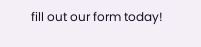fill out our form today!